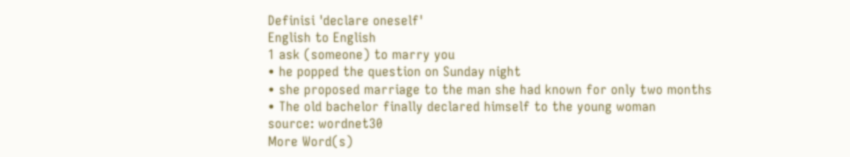Definisi 'declare oneself'
English to English
1 ask (someone) to marry you
• he popped the question on Sunday night
• she proposed marriage to the man she had known for only two months
• The old bachelor finally declared himself to the young woman
source: wordnet30
More Word(s)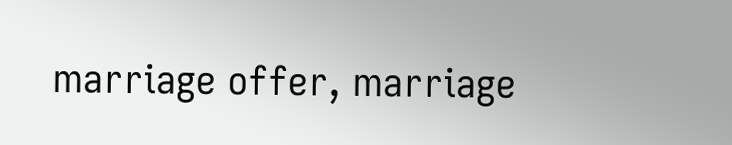marriage offer, marriage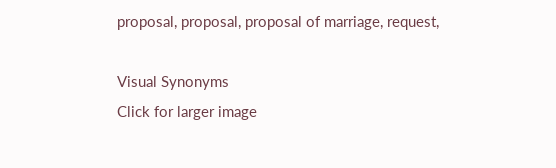proposal, proposal, proposal of marriage, request,

Visual Synonyms
Click for larger image